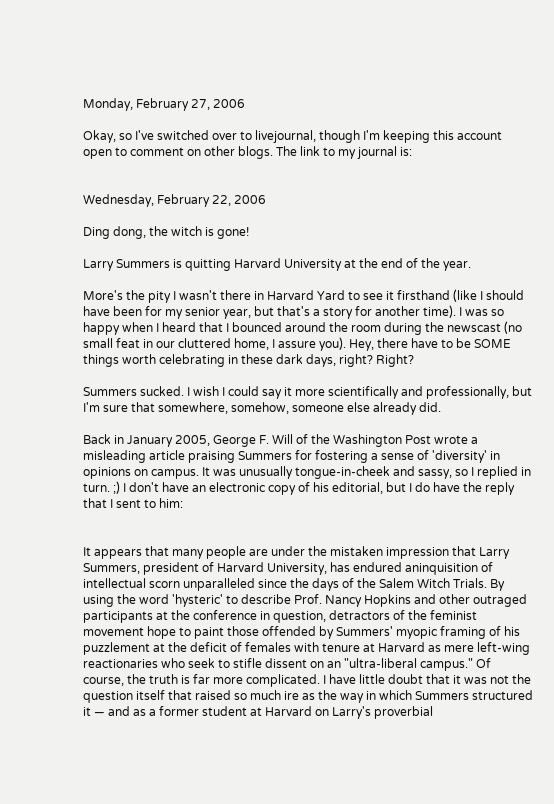Monday, February 27, 2006

Okay, so I've switched over to livejournal, though I'm keeping this account open to comment on other blogs. The link to my journal is:


Wednesday, February 22, 2006

Ding dong, the witch is gone!

Larry Summers is quitting Harvard University at the end of the year.

More's the pity I wasn't there in Harvard Yard to see it firsthand (like I should have been for my senior year, but that's a story for another time). I was so happy when I heard that I bounced around the room during the newscast (no small feat in our cluttered home, I assure you). Hey, there have to be SOME things worth celebrating in these dark days, right? Right?

Summers sucked. I wish I could say it more scientifically and professionally, but I'm sure that somewhere, somehow, someone else already did.

Back in January 2005, George F. Will of the Washington Post wrote a misleading article praising Summers for fostering a sense of 'diversity' in opinions on campus. It was unusually tongue-in-cheek and sassy, so I replied in turn. ;) I don't have an electronic copy of his editorial, but I do have the reply that I sent to him:


It appears that many people are under the mistaken impression that Larry Summers, president of Harvard University, has endured aninquisition of intellectual scorn unparalleled since the days of the Salem Witch Trials. By using the word 'hysteric' to describe Prof. Nancy Hopkins and other outraged participants at the conference in question, detractors of the feminist movement hope to paint those offended by Summers' myopic framing of his puzzlement at the deficit of females with tenure at Harvard as mere left-wing reactionaries who seek to stifle dissent on an "ultra-liberal campus." Of course, the truth is far more complicated. I have little doubt that it was not the question itself that raised so much ire as the way in which Summers structured it — and as a former student at Harvard on Larry's proverbial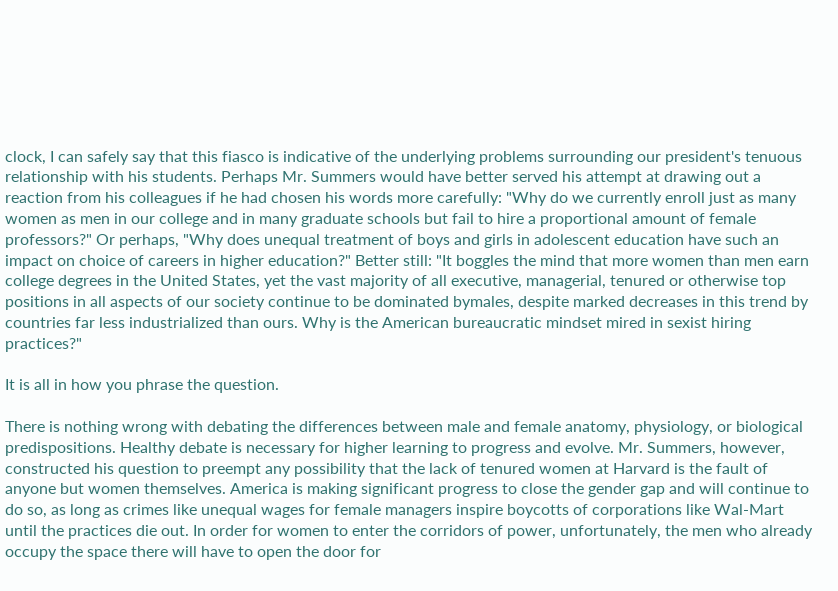clock, I can safely say that this fiasco is indicative of the underlying problems surrounding our president's tenuous relationship with his students. Perhaps Mr. Summers would have better served his attempt at drawing out a reaction from his colleagues if he had chosen his words more carefully: "Why do we currently enroll just as many women as men in our college and in many graduate schools but fail to hire a proportional amount of female professors?" Or perhaps, "Why does unequal treatment of boys and girls in adolescent education have such an impact on choice of careers in higher education?" Better still: "It boggles the mind that more women than men earn college degrees in the United States, yet the vast majority of all executive, managerial, tenured or otherwise top positions in all aspects of our society continue to be dominated bymales, despite marked decreases in this trend by countries far less industrialized than ours. Why is the American bureaucratic mindset mired in sexist hiring practices?"

It is all in how you phrase the question.

There is nothing wrong with debating the differences between male and female anatomy, physiology, or biological predispositions. Healthy debate is necessary for higher learning to progress and evolve. Mr. Summers, however, constructed his question to preempt any possibility that the lack of tenured women at Harvard is the fault of anyone but women themselves. America is making significant progress to close the gender gap and will continue to do so, as long as crimes like unequal wages for female managers inspire boycotts of corporations like Wal-Mart until the practices die out. In order for women to enter the corridors of power, unfortunately, the men who already occupy the space there will have to open the door for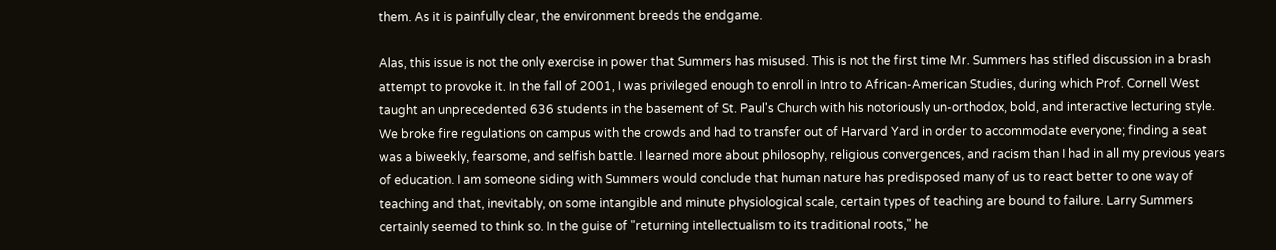them. As it is painfully clear, the environment breeds the endgame.

Alas, this issue is not the only exercise in power that Summers has misused. This is not the first time Mr. Summers has stifled discussion in a brash attempt to provoke it. In the fall of 2001, I was privileged enough to enroll in Intro to African-American Studies, during which Prof. Cornell West taught an unprecedented 636 students in the basement of St. Paul's Church with his notoriously un-orthodox, bold, and interactive lecturing style. We broke fire regulations on campus with the crowds and had to transfer out of Harvard Yard in order to accommodate everyone; finding a seat was a biweekly, fearsome, and selfish battle. I learned more about philosophy, religious convergences, and racism than I had in all my previous years of education. I am someone siding with Summers would conclude that human nature has predisposed many of us to react better to one way of teaching and that, inevitably, on some intangible and minute physiological scale, certain types of teaching are bound to failure. Larry Summers certainly seemed to think so. In the guise of "returning intellectualism to its traditional roots," he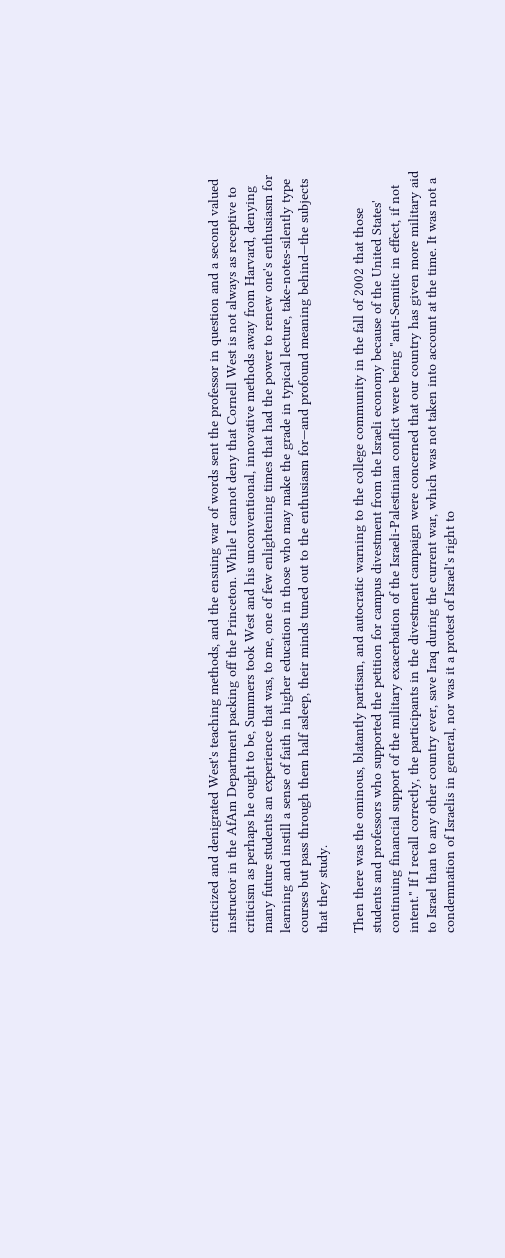criticized and denigrated West's teaching methods, and the ensuing war of words sent the professor in question and a second valued instructor in the AfAm Department packing off the Princeton. While I cannot deny that Cornell West is not always as receptive to criticism as perhaps he ought to be, Summers took West and his unconventional, innovative methods away from Harvard, denying many future students an experience that was, to me, one of few enlightening times that had the power to renew one's enthusiasm for learning and instill a sense of faith in higher education in those who may make the grade in typical lecture, take-notes-silently type courses but pass through them half asleep, their minds tuned out to the enthusiasm for—and profound meaning behind—the subjects that they study.

Then there was the ominous, blatantly partisan, and autocratic warning to the college community in the fall of 2002 that those students and professors who supported the petition for campus divestment from the Israeli economy because of the United States' continuing financial support of the military exacerbation of the Israeli-Palestinian conflict were being "anti-Semitic in effect, if not intent." If I recall correctly, the participants in the divestment campaign were concerned that our country has given more military aid to Israel than to any other country ever, save Iraq during the current war, which was not taken into account at the time. It was not a condemnation of Israelis in general, nor was it a protest of Israel's right to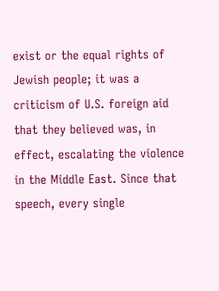exist or the equal rights of Jewish people; it was a criticism of U.S. foreign aid that they believed was, in effect, escalating the violence in the Middle East. Since that speech, every single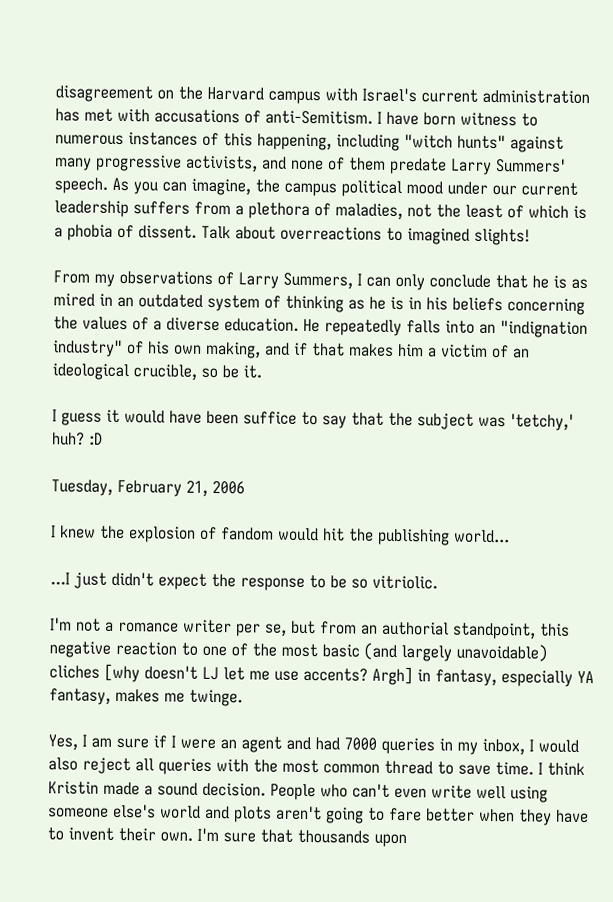disagreement on the Harvard campus with Israel's current administration has met with accusations of anti-Semitism. I have born witness to numerous instances of this happening, including "witch hunts" against many progressive activists, and none of them predate Larry Summers' speech. As you can imagine, the campus political mood under our current leadership suffers from a plethora of maladies, not the least of which is a phobia of dissent. Talk about overreactions to imagined slights!

From my observations of Larry Summers, I can only conclude that he is as mired in an outdated system of thinking as he is in his beliefs concerning the values of a diverse education. He repeatedly falls into an "indignation industry" of his own making, and if that makes him a victim of an ideological crucible, so be it.

I guess it would have been suffice to say that the subject was 'tetchy,' huh? :D

Tuesday, February 21, 2006

I knew the explosion of fandom would hit the publishing world...

...I just didn't expect the response to be so vitriolic.

I'm not a romance writer per se, but from an authorial standpoint, this negative reaction to one of the most basic (and largely unavoidable) cliches [why doesn't LJ let me use accents? Argh] in fantasy, especially YA fantasy, makes me twinge.

Yes, I am sure if I were an agent and had 7000 queries in my inbox, I would also reject all queries with the most common thread to save time. I think Kristin made a sound decision. People who can't even write well using someone else's world and plots aren't going to fare better when they have to invent their own. I'm sure that thousands upon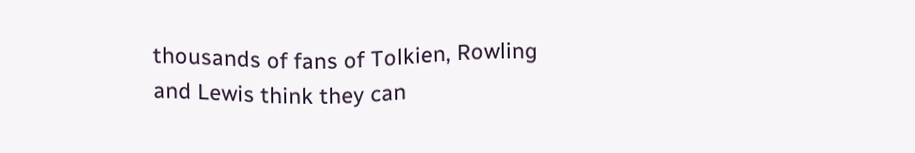thousands of fans of Tolkien, Rowling and Lewis think they can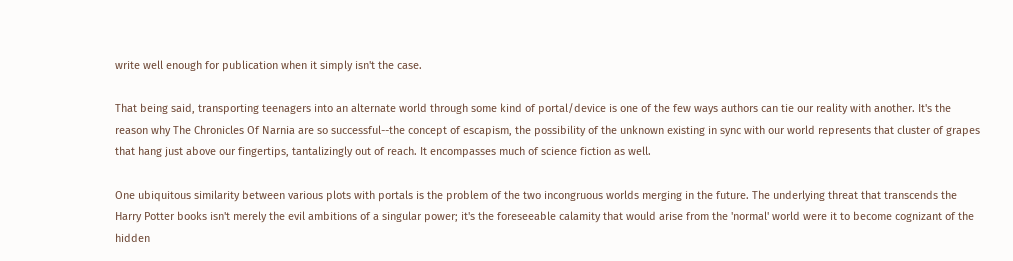write well enough for publication when it simply isn't the case.

That being said, transporting teenagers into an alternate world through some kind of portal/device is one of the few ways authors can tie our reality with another. It's the reason why The Chronicles Of Narnia are so successful--the concept of escapism, the possibility of the unknown existing in sync with our world represents that cluster of grapes that hang just above our fingertips, tantalizingly out of reach. It encompasses much of science fiction as well.

One ubiquitous similarity between various plots with portals is the problem of the two incongruous worlds merging in the future. The underlying threat that transcends the Harry Potter books isn't merely the evil ambitions of a singular power; it's the foreseeable calamity that would arise from the 'normal' world were it to become cognizant of the hidden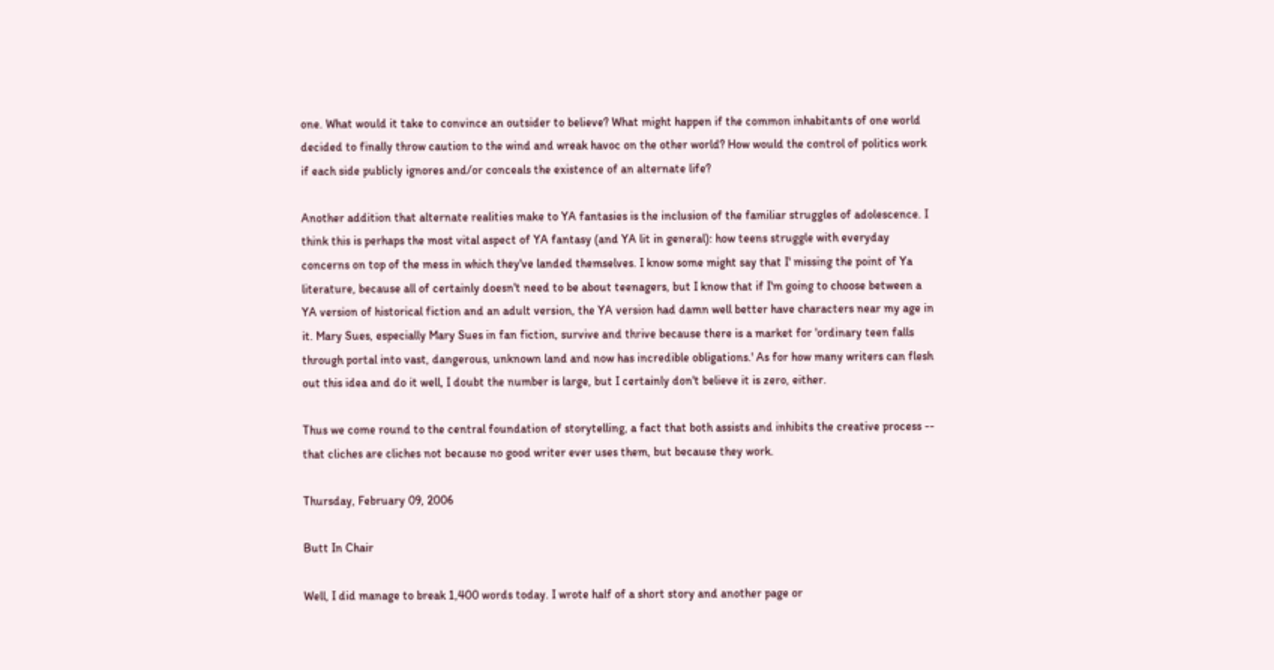one. What would it take to convince an outsider to believe? What might happen if the common inhabitants of one world decided to finally throw caution to the wind and wreak havoc on the other world? How would the control of politics work if each side publicly ignores and/or conceals the existence of an alternate life?

Another addition that alternate realities make to YA fantasies is the inclusion of the familiar struggles of adolescence. I think this is perhaps the most vital aspect of YA fantasy (and YA lit in general): how teens struggle with everyday concerns on top of the mess in which they've landed themselves. I know some might say that I' missing the point of Ya literature, because all of certainly doesn't need to be about teenagers, but I know that if I'm going to choose between a YA version of historical fiction and an adult version, the YA version had damn well better have characters near my age in it. Mary Sues, especially Mary Sues in fan fiction, survive and thrive because there is a market for 'ordinary teen falls through portal into vast, dangerous, unknown land and now has incredible obligations.' As for how many writers can flesh out this idea and do it well, I doubt the number is large, but I certainly don't believe it is zero, either.

Thus we come round to the central foundation of storytelling, a fact that both assists and inhibits the creative process -- that cliches are cliches not because no good writer ever uses them, but because they work.

Thursday, February 09, 2006

Butt In Chair

Well, I did manage to break 1,400 words today. I wrote half of a short story and another page or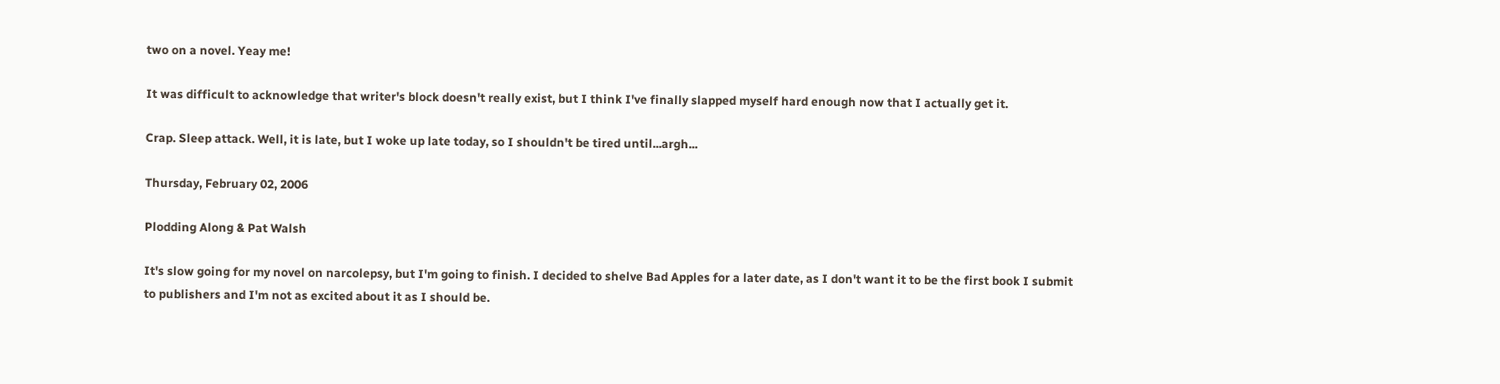two on a novel. Yeay me!

It was difficult to acknowledge that writer's block doesn't really exist, but I think I've finally slapped myself hard enough now that I actually get it.

Crap. Sleep attack. Well, it is late, but I woke up late today, so I shouldn't be tired until...argh...

Thursday, February 02, 2006

Plodding Along & Pat Walsh

It's slow going for my novel on narcolepsy, but I'm going to finish. I decided to shelve Bad Apples for a later date, as I don't want it to be the first book I submit to publishers and I'm not as excited about it as I should be.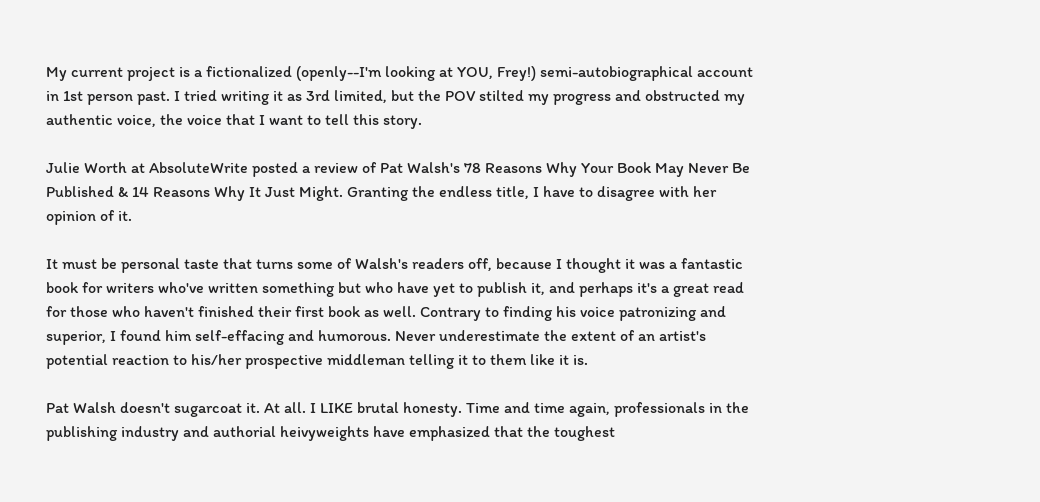My current project is a fictionalized (openly--I'm looking at YOU, Frey!) semi-autobiographical account in 1st person past. I tried writing it as 3rd limited, but the POV stilted my progress and obstructed my authentic voice, the voice that I want to tell this story.

Julie Worth at AbsoluteWrite posted a review of Pat Walsh's 78 Reasons Why Your Book May Never Be Published & 14 Reasons Why It Just Might. Granting the endless title, I have to disagree with her opinion of it.

It must be personal taste that turns some of Walsh's readers off, because I thought it was a fantastic book for writers who've written something but who have yet to publish it, and perhaps it's a great read for those who haven't finished their first book as well. Contrary to finding his voice patronizing and superior, I found him self-effacing and humorous. Never underestimate the extent of an artist's potential reaction to his/her prospective middleman telling it to them like it is.

Pat Walsh doesn't sugarcoat it. At all. I LIKE brutal honesty. Time and time again, professionals in the publishing industry and authorial heivyweights have emphasized that the toughest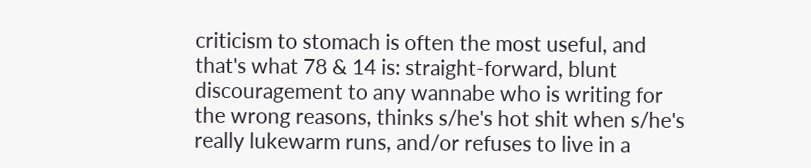criticism to stomach is often the most useful, and that's what 78 & 14 is: straight-forward, blunt discouragement to any wannabe who is writing for the wrong reasons, thinks s/he's hot shit when s/he's really lukewarm runs, and/or refuses to live in a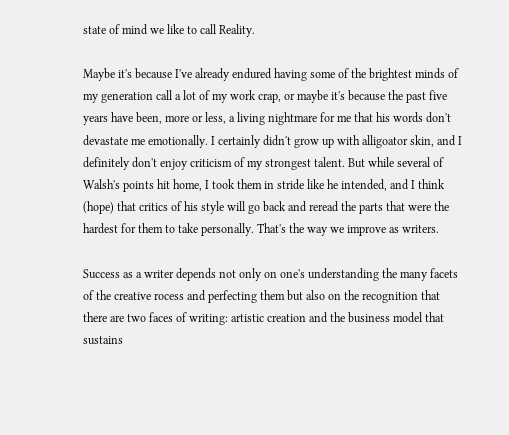state of mind we like to call Reality.

Maybe it's because I've already endured having some of the brightest minds of my generation call a lot of my work crap, or maybe it's because the past five years have been, more or less, a living nightmare for me that his words don't devastate me emotionally. I certainly didn't grow up with alligoator skin, and I definitely don't enjoy criticism of my strongest talent. But while several of Walsh's points hit home, I took them in stride like he intended, and I think (hope) that critics of his style will go back and reread the parts that were the hardest for them to take personally. That's the way we improve as writers.

Success as a writer depends not only on one's understanding the many facets of the creative rocess and perfecting them but also on the recognition that there are two faces of writing: artistic creation and the business model that sustains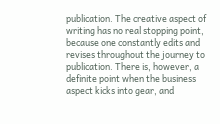publication. The creative aspect of writing has no real stopping point, because one constantly edits and revises throughout the journey to publication. There is, however, a definite point when the business aspect kicks into gear, and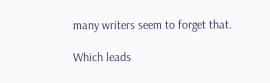many writers seem to forget that.

Which leads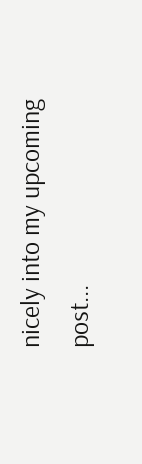nicely into my upcoming post...